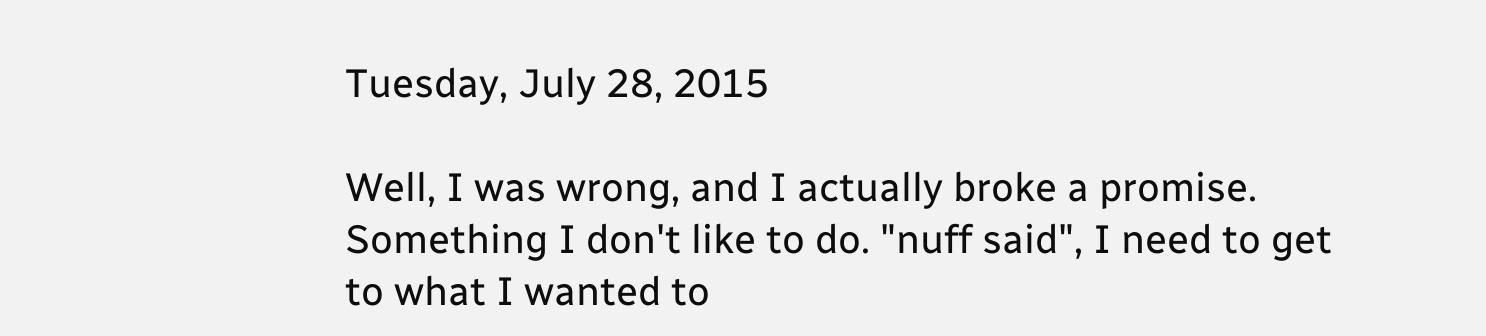Tuesday, July 28, 2015

Well, I was wrong, and I actually broke a promise. Something I don't like to do. "nuff said", I need to get to what I wanted to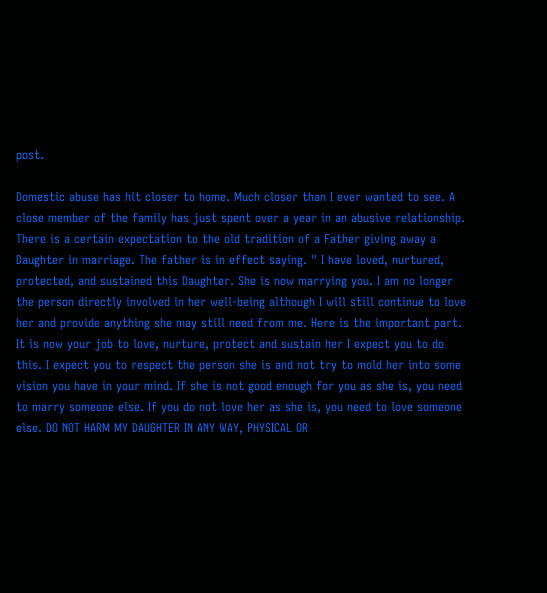post.

Domestic abuse has hit closer to home. Much closer than I ever wanted to see. A close member of the family has just spent over a year in an abusive relationship. There is a certain expectation to the old tradition of a Father giving away a Daughter in marriage. The father is in effect saying. " I have loved, nurtured, protected, and sustained this Daughter. She is now marrying you. I am no longer the person directly involved in her well-being although I will still continue to love her and provide anything she may still need from me. Here is the important part. It is now your job to love, nurture, protect and sustain her I expect you to do this. I expect you to respect the person she is and not try to mold her into some vision you have in your mind. If she is not good enough for you as she is, you need to marry someone else. If you do not love her as she is, you need to love someone else. DO NOT HARM MY DAUGHTER IN ANY WAY, PHYSICAL OR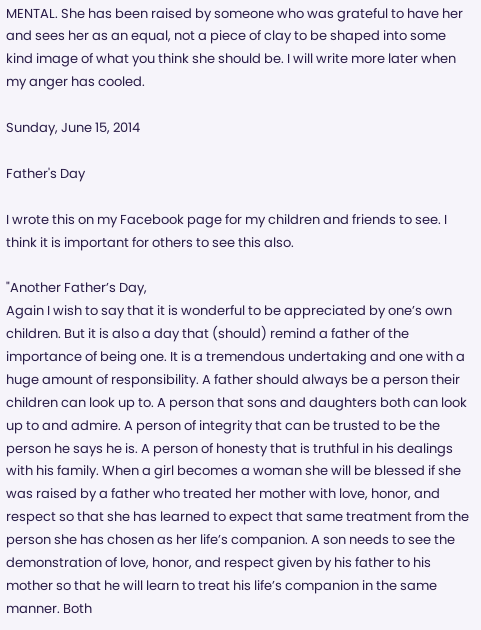MENTAL. She has been raised by someone who was grateful to have her and sees her as an equal, not a piece of clay to be shaped into some kind image of what you think she should be. I will write more later when my anger has cooled.

Sunday, June 15, 2014

Father's Day

I wrote this on my Facebook page for my children and friends to see. I think it is important for others to see this also.

"Another Father’s Day,
Again I wish to say that it is wonderful to be appreciated by one’s own children. But it is also a day that (should) remind a father of the importance of being one. It is a tremendous undertaking and one with a huge amount of responsibility. A father should always be a person their children can look up to. A person that sons and daughters both can look up to and admire. A person of integrity that can be trusted to be the person he says he is. A person of honesty that is truthful in his dealings with his family. When a girl becomes a woman she will be blessed if she was raised by a father who treated her mother with love, honor, and respect so that she has learned to expect that same treatment from the person she has chosen as her life’s companion. A son needs to see the demonstration of love, honor, and respect given by his father to his mother so that he will learn to treat his life’s companion in the same manner. Both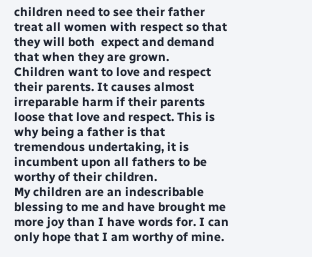children need to see their father treat all women with respect so that they will both  expect and demand that when they are grown.
Children want to love and respect their parents. It causes almost irreparable harm if their parents loose that love and respect. This is why being a father is that tremendous undertaking, it is incumbent upon all fathers to be worthy of their children.
My children are an indescribable blessing to me and have brought me more joy than I have words for. I can only hope that I am worthy of mine.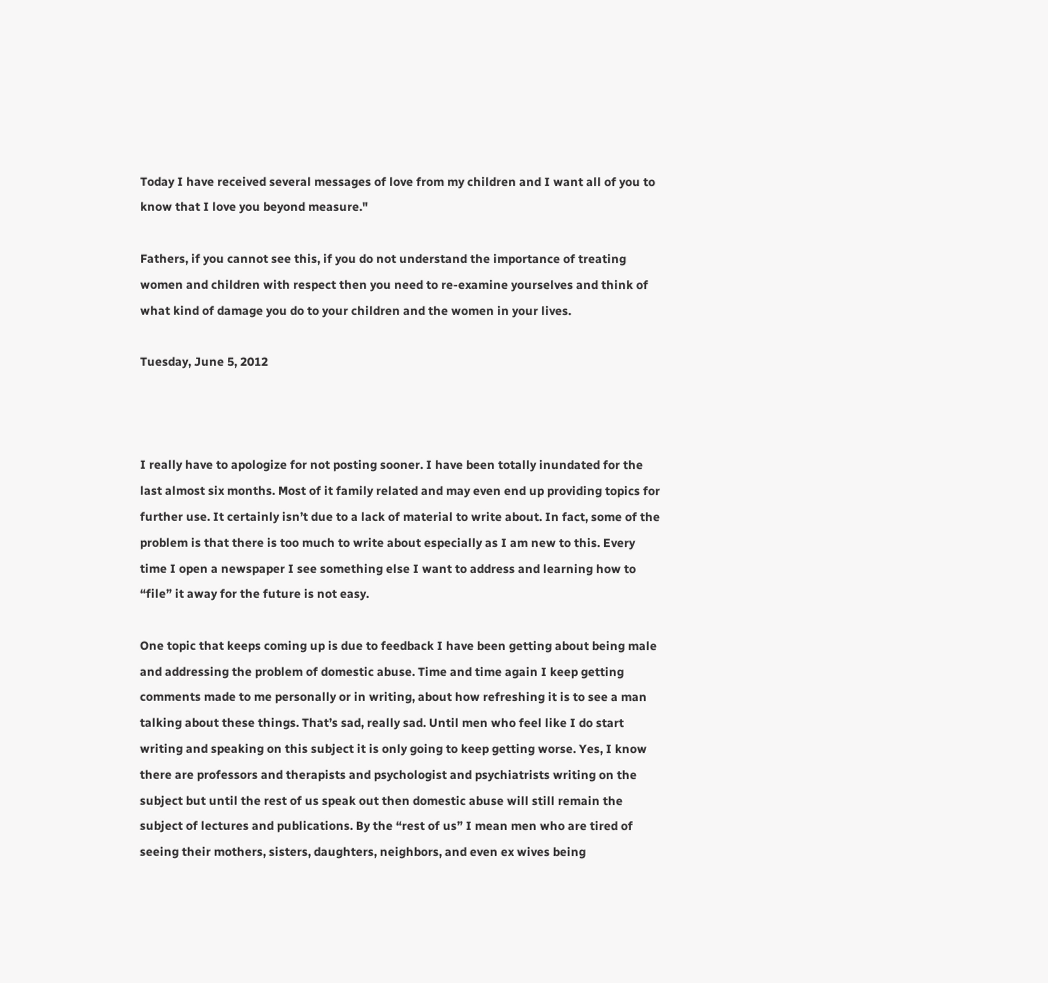Today I have received several messages of love from my children and I want all of you to know that I love you beyond measure."

Fathers, if you cannot see this, if you do not understand the importance of treating women and children with respect then you need to re-examine yourselves and think of what kind of damage you do to your children and the women in your lives.

Tuesday, June 5, 2012



I really have to apologize for not posting sooner. I have been totally inundated for the last almost six months. Most of it family related and may even end up providing topics for further use. It certainly isn’t due to a lack of material to write about. In fact, some of the problem is that there is too much to write about especially as I am new to this. Every time I open a newspaper I see something else I want to address and learning how to “file” it away for the future is not easy.

One topic that keeps coming up is due to feedback I have been getting about being male and addressing the problem of domestic abuse. Time and time again I keep getting comments made to me personally or in writing, about how refreshing it is to see a man talking about these things. That’s sad, really sad. Until men who feel like I do start writing and speaking on this subject it is only going to keep getting worse. Yes, I know there are professors and therapists and psychologist and psychiatrists writing on the subject but until the rest of us speak out then domestic abuse will still remain the subject of lectures and publications. By the “rest of us” I mean men who are tired of seeing their mothers, sisters, daughters, neighbors, and even ex wives being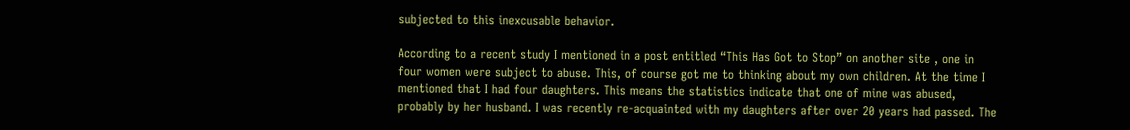subjected to this inexcusable behavior.

According to a recent study I mentioned in a post entitled “This Has Got to Stop” on another site , one in four women were subject to abuse. This, of course got me to thinking about my own children. At the time I mentioned that I had four daughters. This means the statistics indicate that one of mine was abused, probably by her husband. I was recently re-acquainted with my daughters after over 20 years had passed. The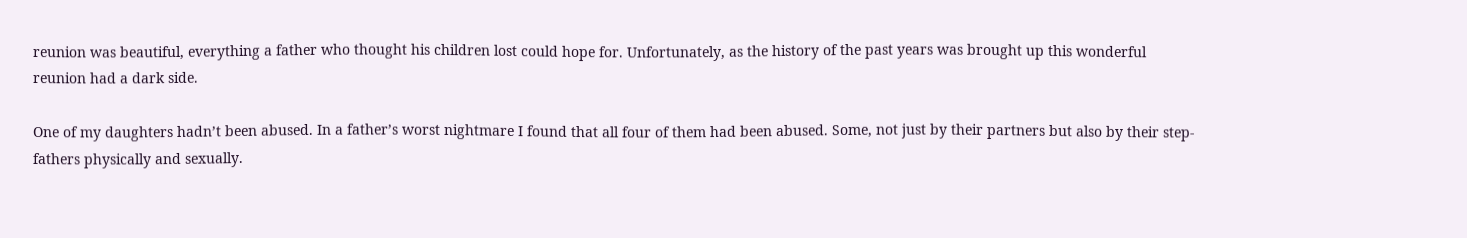reunion was beautiful, everything a father who thought his children lost could hope for. Unfortunately, as the history of the past years was brought up this wonderful reunion had a dark side.

One of my daughters hadn’t been abused. In a father’s worst nightmare I found that all four of them had been abused. Some, not just by their partners but also by their step-fathers physically and sexually.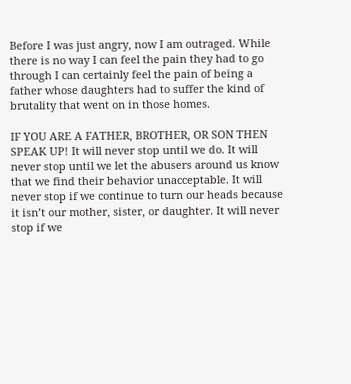Before I was just angry, now I am outraged. While there is no way I can feel the pain they had to go through I can certainly feel the pain of being a father whose daughters had to suffer the kind of brutality that went on in those homes.

IF YOU ARE A FATHER, BROTHER, OR SON THEN SPEAK UP! It will never stop until we do. It will never stop until we let the abusers around us know that we find their behavior unacceptable. It will never stop if we continue to turn our heads because it isn’t our mother, sister, or daughter. It will never stop if we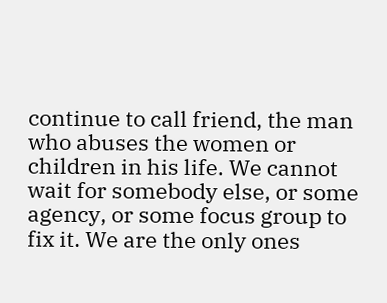continue to call friend, the man who abuses the women or children in his life. We cannot wait for somebody else, or some agency, or some focus group to fix it. We are the only ones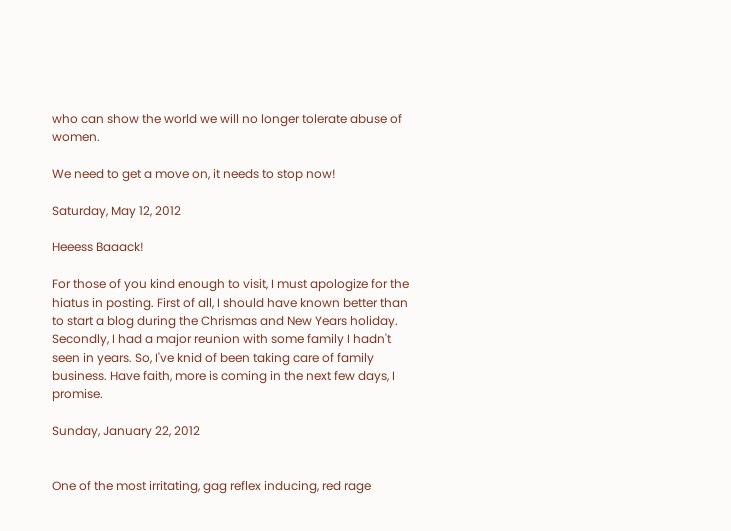who can show the world we will no longer tolerate abuse of women.

We need to get a move on, it needs to stop now!

Saturday, May 12, 2012

Heeess Baaack!

For those of you kind enough to visit, I must apologize for the hiatus in posting. First of all, I should have known better than to start a blog during the Chrismas and New Years holiday. Secondly, I had a major reunion with some family I hadn't seen in years. So, I've knid of been taking care of family business. Have faith, more is coming in the next few days, I promise.

Sunday, January 22, 2012


One of the most irritating, gag reflex inducing, red rage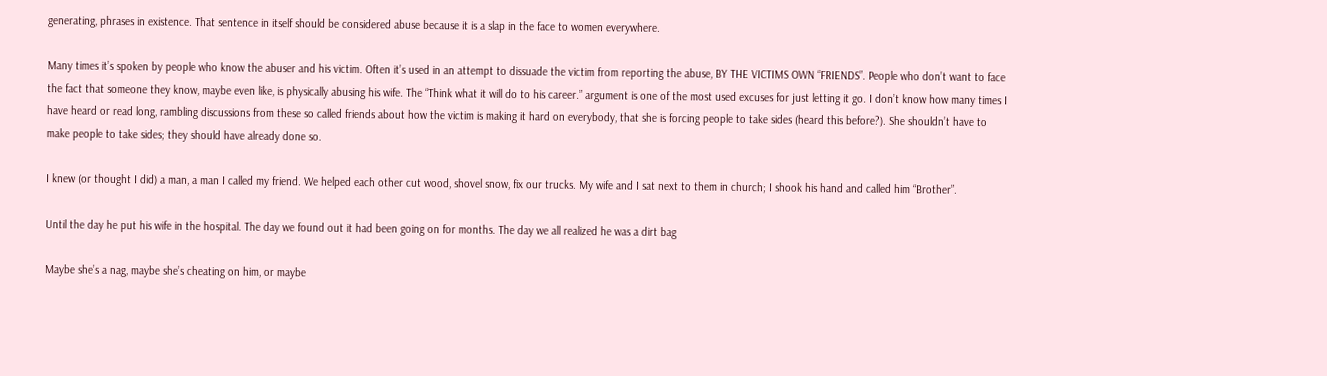generating, phrases in existence. That sentence in itself should be considered abuse because it is a slap in the face to women everywhere.

Many times it’s spoken by people who know the abuser and his victim. Often it’s used in an attempt to dissuade the victim from reporting the abuse, BY THE VICTIMS OWN “FRIENDS”. People who don’t want to face the fact that someone they know, maybe even like, is physically abusing his wife. The “Think what it will do to his career.” argument is one of the most used excuses for just letting it go. I don’t know how many times I have heard or read long, rambling discussions from these so called friends about how the victim is making it hard on everybody, that she is forcing people to take sides (heard this before?). She shouldn’t have to make people to take sides; they should have already done so.

I knew (or thought I did) a man, a man I called my friend. We helped each other cut wood, shovel snow, fix our trucks. My wife and I sat next to them in church; I shook his hand and called him “Brother”.

Until the day he put his wife in the hospital. The day we found out it had been going on for months. The day we all realized he was a dirt bag

Maybe she’s a nag, maybe she’s cheating on him, or maybe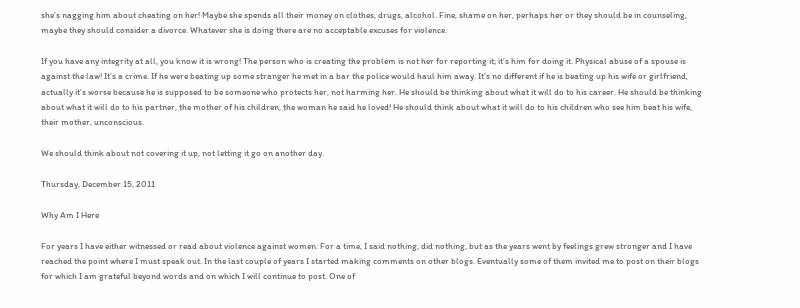she’s nagging him about cheating on her! Maybe she spends all their money on clothes, drugs, alcohol. Fine, shame on her, perhaps her or they should be in counseling, maybe they should consider a divorce. Whatever she is doing there are no acceptable excuses for violence.

If you have any integrity at all, you know it is wrong! The person who is creating the problem is not her for reporting it; it’s him for doing it. Physical abuse of a spouse is against the law! It’s a crime. If he were beating up some stranger he met in a bar the police would haul him away. It’s no different if he is beating up his wife or girlfriend, actually it’s worse because he is supposed to be someone who protects her, not harming her. He should be thinking about what it will do to his career. He should be thinking about what it will do to his partner, the mother of his children, the woman he said he loved! He should think about what it will do to his children who see him beat his wife, their mother, unconscious.

We should think about not covering it up, not letting it go on another day.

Thursday, December 15, 2011

Why Am I Here

For years I have either witnessed or read about violence against women. For a time, I said nothing, did nothing, but as the years went by feelings grew stronger and I have reached the point where I must speak out. In the last couple of years I started making comments on other blogs. Eventually some of them invited me to post on their blogs for which I am grateful beyond words and on which I will continue to post. One of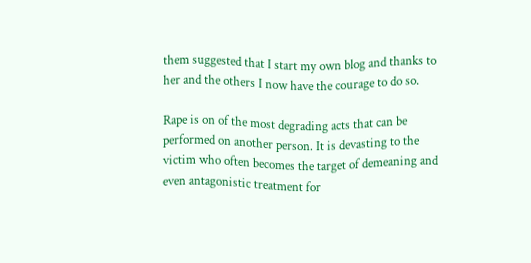them suggested that I start my own blog and thanks to her and the others I now have the courage to do so.

Rape is on of the most degrading acts that can be performed on another person. It is devasting to the victim who often becomes the target of demeaning and even antagonistic treatment for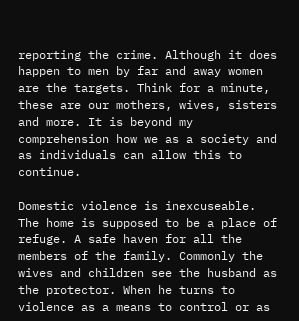reporting the crime. Although it does happen to men by far and away women are the targets. Think for a minute, these are our mothers, wives, sisters and more. It is beyond my comprehension how we as a society and as individuals can allow this to continue.

Domestic violence is inexcuseable. The home is supposed to be a place of refuge. A safe haven for all the members of the family. Commonly the wives and children see the husband as the protector. When he turns to violence as a means to control or as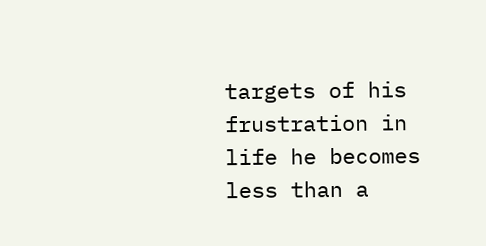targets of his frustration in life he becomes less than a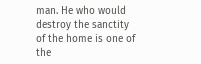man. He who would destroy the sanctity of the home is one of the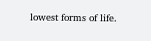lowest forms of life.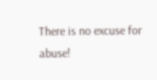There is no excuse for abuse!